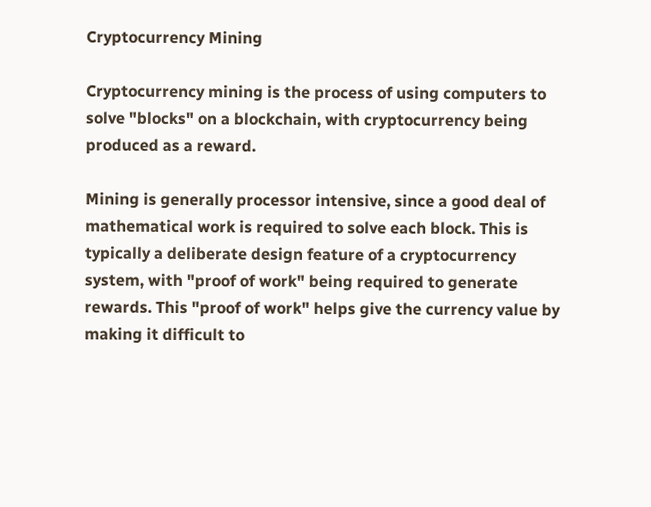Cryptocurrency Mining

Cryptocurrency mining is the process of using computers to solve "blocks" on a blockchain, with cryptocurrency being produced as a reward.

Mining is generally processor intensive, since a good deal of mathematical work is required to solve each block. This is typically a deliberate design feature of a cryptocurrency system, with "proof of work" being required to generate rewards. This "proof of work" helps give the currency value by making it difficult to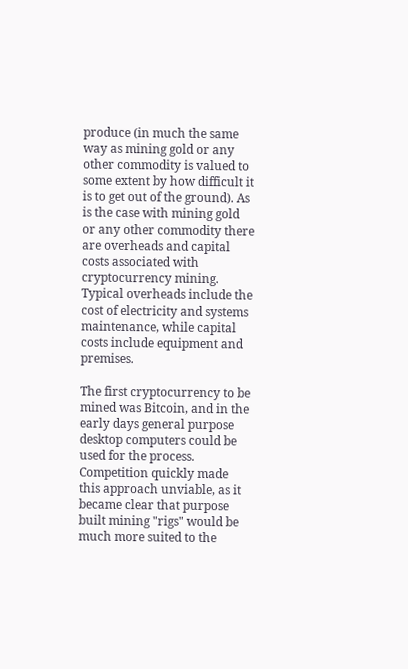produce (in much the same way as mining gold or any other commodity is valued to some extent by how difficult it is to get out of the ground). As is the case with mining gold or any other commodity there are overheads and capital costs associated with cryptocurrency mining. Typical overheads include the cost of electricity and systems maintenance, while capital costs include equipment and premises.

The first cryptocurrency to be mined was Bitcoin, and in the early days general purpose desktop computers could be used for the process. Competition quickly made this approach unviable, as it became clear that purpose built mining "rigs" would be much more suited to the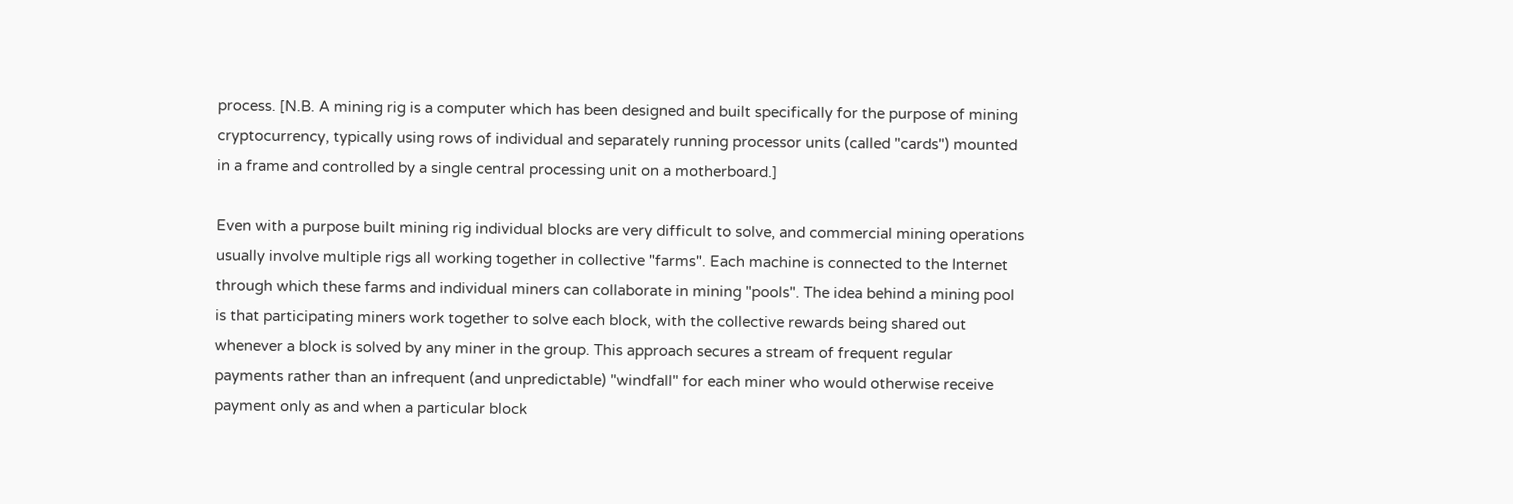process. [N.B. A mining rig is a computer which has been designed and built specifically for the purpose of mining cryptocurrency, typically using rows of individual and separately running processor units (called "cards") mounted in a frame and controlled by a single central processing unit on a motherboard.]

Even with a purpose built mining rig individual blocks are very difficult to solve, and commercial mining operations usually involve multiple rigs all working together in collective "farms". Each machine is connected to the Internet through which these farms and individual miners can collaborate in mining "pools". The idea behind a mining pool is that participating miners work together to solve each block, with the collective rewards being shared out whenever a block is solved by any miner in the group. This approach secures a stream of frequent regular payments rather than an infrequent (and unpredictable) "windfall" for each miner who would otherwise receive payment only as and when a particular block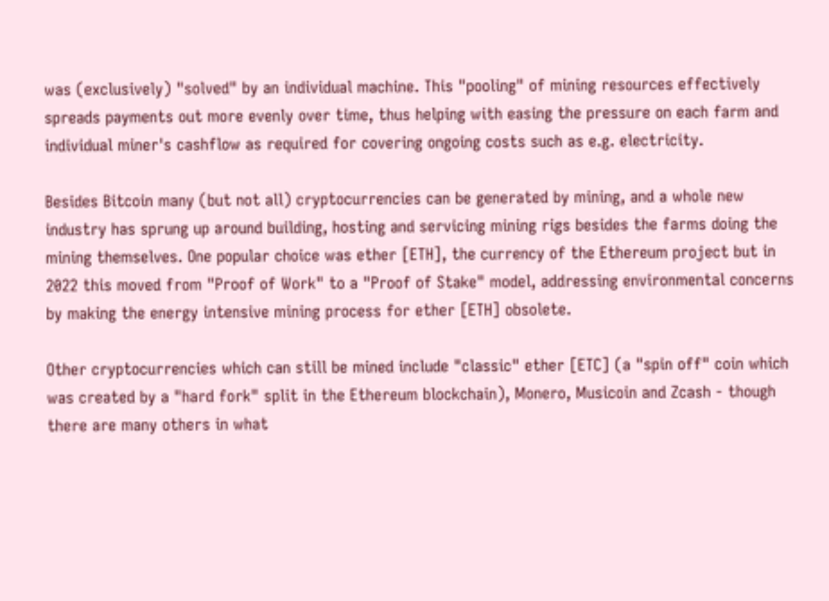was (exclusively) "solved" by an individual machine. This "pooling" of mining resources effectively spreads payments out more evenly over time, thus helping with easing the pressure on each farm and individual miner's cashflow as required for covering ongoing costs such as e.g. electricity.

Besides Bitcoin many (but not all) cryptocurrencies can be generated by mining, and a whole new industry has sprung up around building, hosting and servicing mining rigs besides the farms doing the mining themselves. One popular choice was ether [ETH], the currency of the Ethereum project but in 2022 this moved from "Proof of Work" to a "Proof of Stake" model, addressing environmental concerns by making the energy intensive mining process for ether [ETH] obsolete.

Other cryptocurrencies which can still be mined include "classic" ether [ETC] (a "spin off" coin which was created by a "hard fork" split in the Ethereum blockchain), Monero, Musicoin and Zcash - though there are many others in what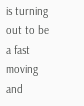is turning out to be a fast moving and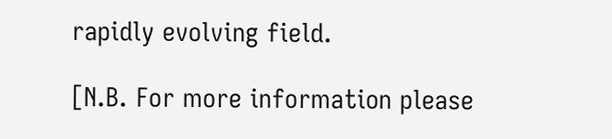rapidly evolving field.

[N.B. For more information please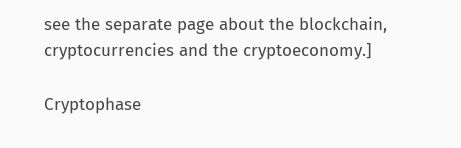see the separate page about the blockchain, cryptocurrencies and the cryptoeconomy.]

Cryptophase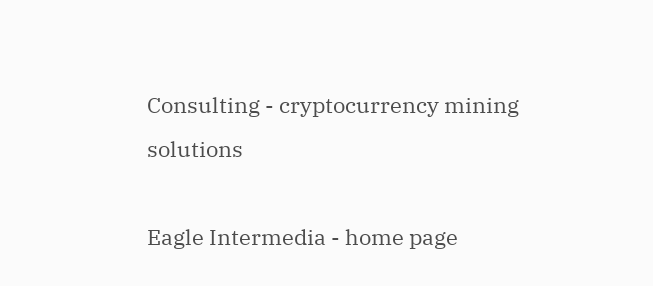Consulting - cryptocurrency mining solutions

Eagle Intermedia - home page